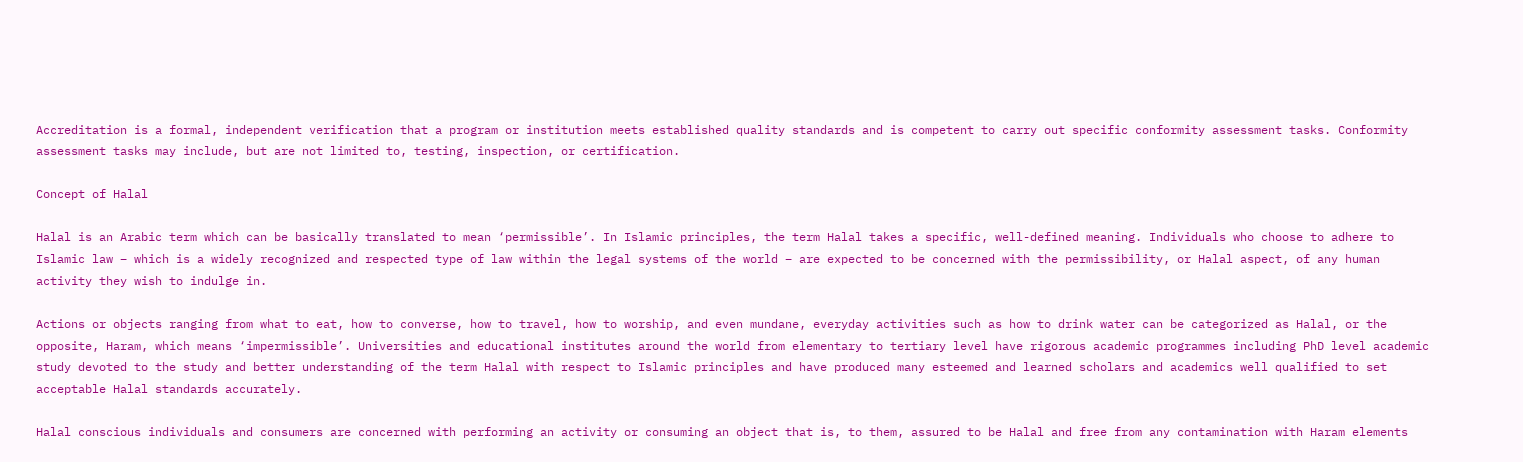Accreditation is a formal, independent verification that a program or institution meets established quality standards and is competent to carry out specific conformity assessment tasks. Conformity assessment tasks may include, but are not limited to, testing, inspection, or certification.

Concept of Halal

Halal is an Arabic term which can be basically translated to mean ‘permissible’. In Islamic principles, the term Halal takes a specific, well-defined meaning. Individuals who choose to adhere to Islamic law – which is a widely recognized and respected type of law within the legal systems of the world – are expected to be concerned with the permissibility, or Halal aspect, of any human activity they wish to indulge in.

Actions or objects ranging from what to eat, how to converse, how to travel, how to worship, and even mundane, everyday activities such as how to drink water can be categorized as Halal, or the opposite, Haram, which means ‘impermissible’. Universities and educational institutes around the world from elementary to tertiary level have rigorous academic programmes including PhD level academic study devoted to the study and better understanding of the term Halal with respect to Islamic principles and have produced many esteemed and learned scholars and academics well qualified to set acceptable Halal standards accurately.

Halal conscious individuals and consumers are concerned with performing an activity or consuming an object that is, to them, assured to be Halal and free from any contamination with Haram elements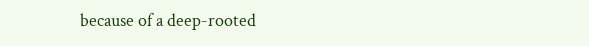because of a deep-rooted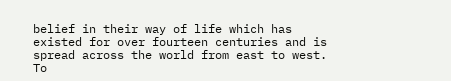belief in their way of life which has existed for over fourteen centuries and is spread across the world from east to west. To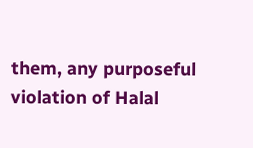them, any purposeful violation of Halal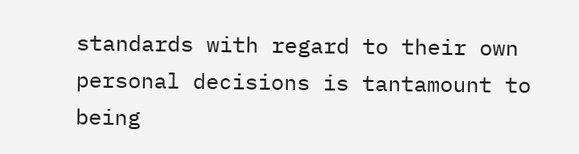standards with regard to their own personal decisions is tantamount to being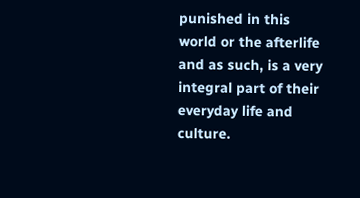punished in this world or the afterlife and as such, is a very integral part of their everyday life and culture.